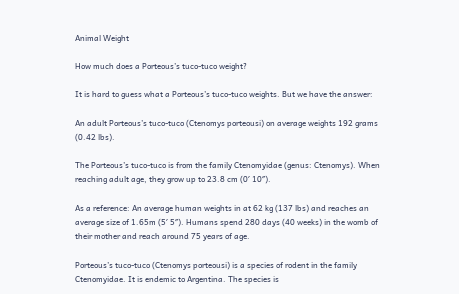Animal Weight

How much does a Porteous’s tuco-tuco weight?

It is hard to guess what a Porteous’s tuco-tuco weights. But we have the answer:

An adult Porteous’s tuco-tuco (Ctenomys porteousi) on average weights 192 grams (0.42 lbs).

The Porteous’s tuco-tuco is from the family Ctenomyidae (genus: Ctenomys). When reaching adult age, they grow up to 23.8 cm (0′ 10″).

As a reference: An average human weights in at 62 kg (137 lbs) and reaches an average size of 1.65m (5′ 5″). Humans spend 280 days (40 weeks) in the womb of their mother and reach around 75 years of age.

Porteous’s tuco-tuco (Ctenomys porteousi) is a species of rodent in the family Ctenomyidae. It is endemic to Argentina. The species is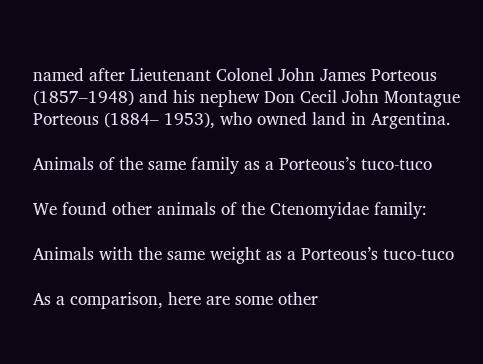named after Lieutenant Colonel John James Porteous (1857–1948) and his nephew Don Cecil John Montague Porteous (1884– 1953), who owned land in Argentina.

Animals of the same family as a Porteous’s tuco-tuco

We found other animals of the Ctenomyidae family:

Animals with the same weight as a Porteous’s tuco-tuco

As a comparison, here are some other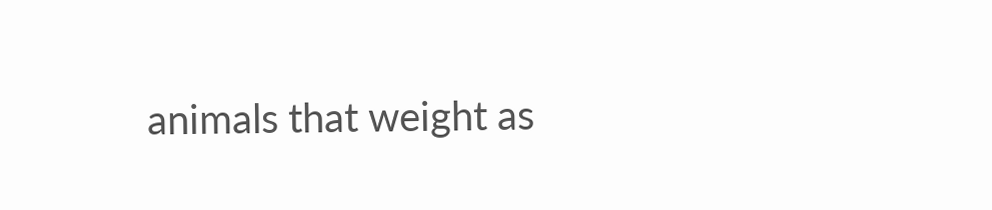animals that weight as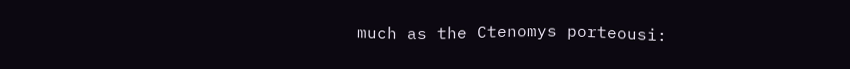much as the Ctenomys porteousi: